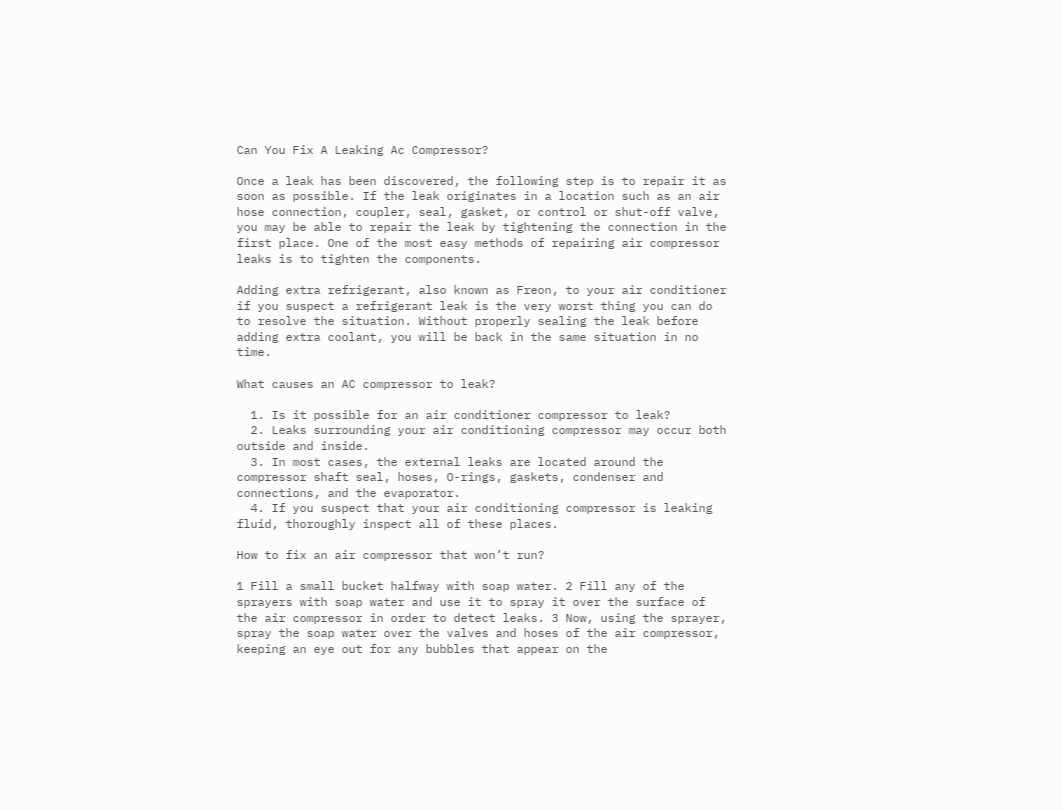Can You Fix A Leaking Ac Compressor?

Once a leak has been discovered, the following step is to repair it as soon as possible. If the leak originates in a location such as an air hose connection, coupler, seal, gasket, or control or shut-off valve, you may be able to repair the leak by tightening the connection in the first place. One of the most easy methods of repairing air compressor leaks is to tighten the components.

Adding extra refrigerant, also known as Freon, to your air conditioner if you suspect a refrigerant leak is the very worst thing you can do to resolve the situation. Without properly sealing the leak before adding extra coolant, you will be back in the same situation in no time.

What causes an AC compressor to leak?

  1. Is it possible for an air conditioner compressor to leak?
  2. Leaks surrounding your air conditioning compressor may occur both outside and inside.
  3. In most cases, the external leaks are located around the compressor shaft seal, hoses, O-rings, gaskets, condenser and connections, and the evaporator.
  4. If you suspect that your air conditioning compressor is leaking fluid, thoroughly inspect all of these places.

How to fix an air compressor that won’t run?

1 Fill a small bucket halfway with soap water. 2 Fill any of the sprayers with soap water and use it to spray it over the surface of the air compressor in order to detect leaks. 3 Now, using the sprayer, spray the soap water over the valves and hoses of the air compressor, keeping an eye out for any bubbles that appear on the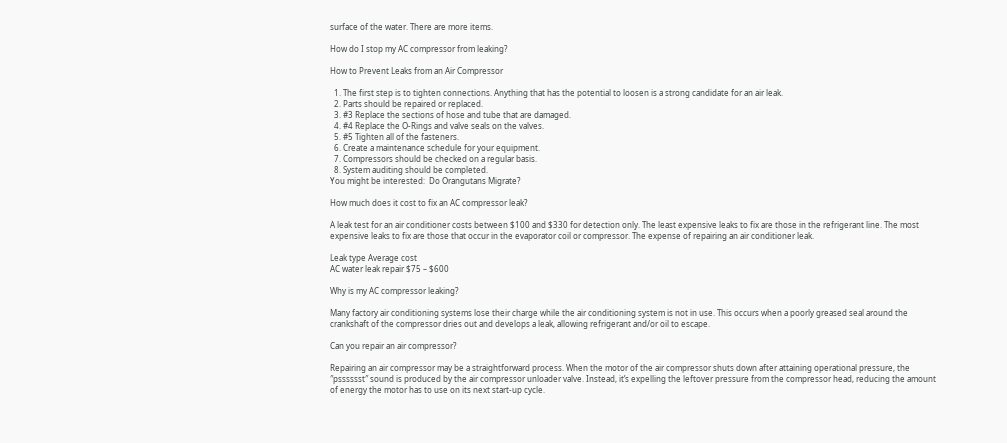surface of the water. There are more items.

How do I stop my AC compressor from leaking?

How to Prevent Leaks from an Air Compressor

  1. The first step is to tighten connections. Anything that has the potential to loosen is a strong candidate for an air leak.
  2. Parts should be repaired or replaced.
  3. #3 Replace the sections of hose and tube that are damaged.
  4. #4 Replace the O-Rings and valve seals on the valves.
  5. #5 Tighten all of the fasteners.
  6. Create a maintenance schedule for your equipment.
  7. Compressors should be checked on a regular basis.
  8. System auditing should be completed.
You might be interested:  Do Orangutans Migrate?

How much does it cost to fix an AC compressor leak?

A leak test for an air conditioner costs between $100 and $330 for detection only. The least expensive leaks to fix are those in the refrigerant line. The most expensive leaks to fix are those that occur in the evaporator coil or compressor. The expense of repairing an air conditioner leak.

Leak type Average cost
AC water leak repair $75 – $600

Why is my AC compressor leaking?

Many factory air conditioning systems lose their charge while the air conditioning system is not in use. This occurs when a poorly greased seal around the crankshaft of the compressor dries out and develops a leak, allowing refrigerant and/or oil to escape.

Can you repair an air compressor?

Repairing an air compressor may be a straightforward process. When the motor of the air compressor shuts down after attaining operational pressure, the ″psssssst″ sound is produced by the air compressor unloader valve. Instead, it’s expelling the leftover pressure from the compressor head, reducing the amount of energy the motor has to use on its next start-up cycle.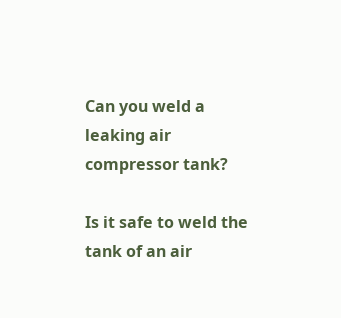Can you weld a leaking air compressor tank?

Is it safe to weld the tank of an air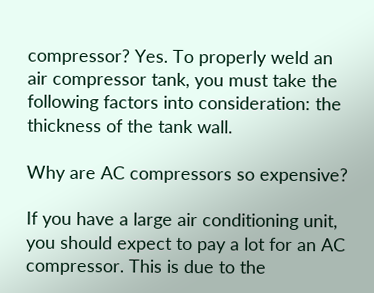compressor? Yes. To properly weld an air compressor tank, you must take the following factors into consideration: the thickness of the tank wall.

Why are AC compressors so expensive?

If you have a large air conditioning unit, you should expect to pay a lot for an AC compressor. This is due to the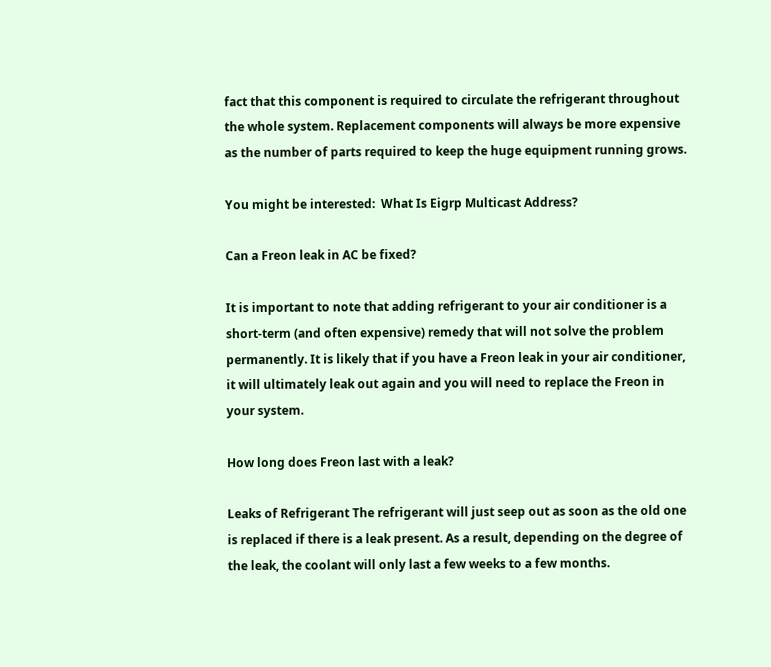fact that this component is required to circulate the refrigerant throughout the whole system. Replacement components will always be more expensive as the number of parts required to keep the huge equipment running grows.

You might be interested:  What Is Eigrp Multicast Address?

Can a Freon leak in AC be fixed?

It is important to note that adding refrigerant to your air conditioner is a short-term (and often expensive) remedy that will not solve the problem permanently. It is likely that if you have a Freon leak in your air conditioner, it will ultimately leak out again and you will need to replace the Freon in your system.

How long does Freon last with a leak?

Leaks of Refrigerant The refrigerant will just seep out as soon as the old one is replaced if there is a leak present. As a result, depending on the degree of the leak, the coolant will only last a few weeks to a few months.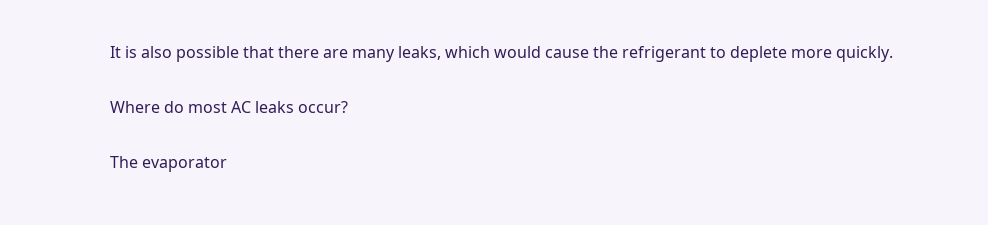It is also possible that there are many leaks, which would cause the refrigerant to deplete more quickly.

Where do most AC leaks occur?

The evaporator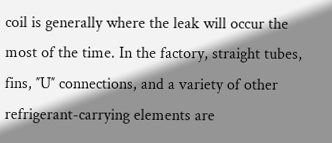coil is generally where the leak will occur the most of the time. In the factory, straight tubes, fins, ″U″ connections, and a variety of other refrigerant-carrying elements are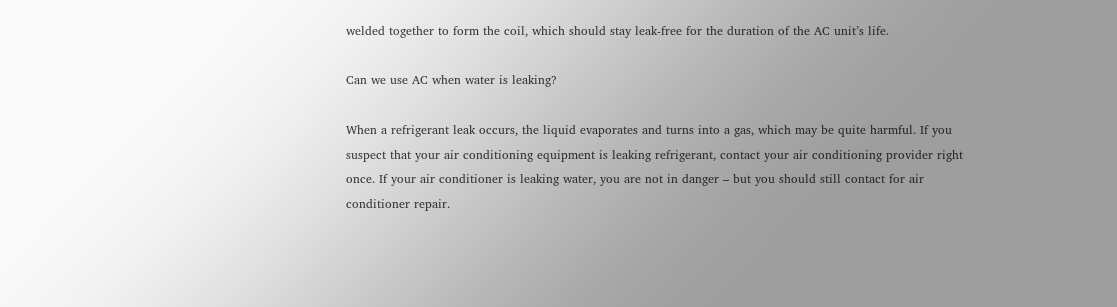welded together to form the coil, which should stay leak-free for the duration of the AC unit’s life.

Can we use AC when water is leaking?

When a refrigerant leak occurs, the liquid evaporates and turns into a gas, which may be quite harmful. If you suspect that your air conditioning equipment is leaking refrigerant, contact your air conditioning provider right once. If your air conditioner is leaking water, you are not in danger – but you should still contact for air conditioner repair.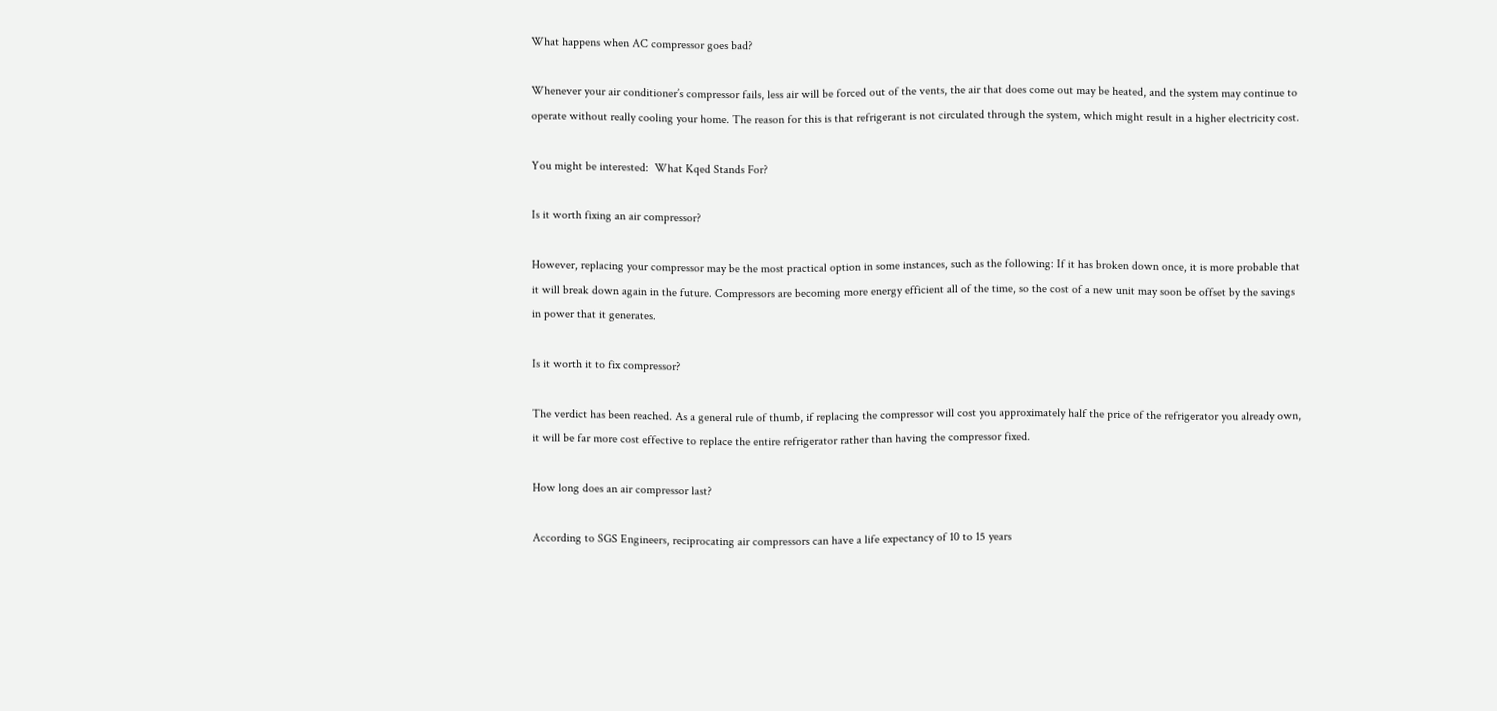What happens when AC compressor goes bad?

Whenever your air conditioner’s compressor fails, less air will be forced out of the vents, the air that does come out may be heated, and the system may continue to operate without really cooling your home. The reason for this is that refrigerant is not circulated through the system, which might result in a higher electricity cost.

You might be interested:  What Kqed Stands For?

Is it worth fixing an air compressor?

However, replacing your compressor may be the most practical option in some instances, such as the following: If it has broken down once, it is more probable that it will break down again in the future. Compressors are becoming more energy efficient all of the time, so the cost of a new unit may soon be offset by the savings in power that it generates.

Is it worth it to fix compressor?

The verdict has been reached. As a general rule of thumb, if replacing the compressor will cost you approximately half the price of the refrigerator you already own, it will be far more cost effective to replace the entire refrigerator rather than having the compressor fixed.

How long does an air compressor last?

According to SGS Engineers, reciprocating air compressors can have a life expectancy of 10 to 15 years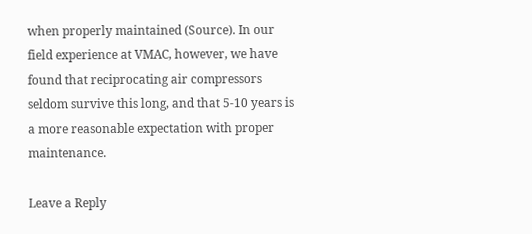when properly maintained (Source). In our field experience at VMAC, however, we have found that reciprocating air compressors seldom survive this long, and that 5-10 years is a more reasonable expectation with proper maintenance.

Leave a Reply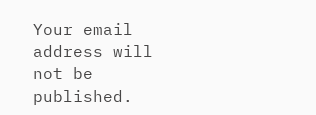Your email address will not be published.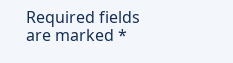Required fields are marked *